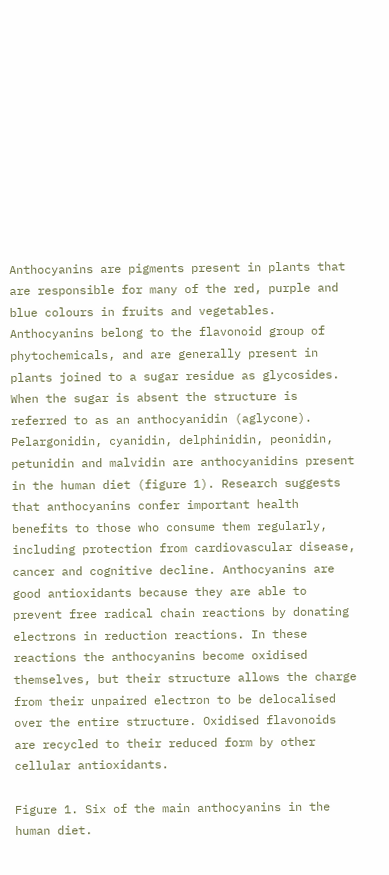Anthocyanins are pigments present in plants that are responsible for many of the red, purple and blue colours in fruits and vegetables. Anthocyanins belong to the flavonoid group of phytochemicals, and are generally present in plants joined to a sugar residue as glycosides.  When the sugar is absent the structure is referred to as an anthocyanidin (aglycone). Pelargonidin, cyanidin, delphinidin, peonidin, petunidin and malvidin are anthocyanidins present in the human diet (figure 1). Research suggests that anthocyanins confer important health benefits to those who consume them regularly, including protection from cardiovascular disease, cancer and cognitive decline. Anthocyanins are good antioxidants because they are able to prevent free radical chain reactions by donating electrons in reduction reactions. In these reactions the anthocyanins become oxidised themselves, but their structure allows the charge from their unpaired electron to be delocalised over the entire structure. Oxidised flavonoids are recycled to their reduced form by other cellular antioxidants.

Figure 1. Six of the main anthocyanins in the human diet.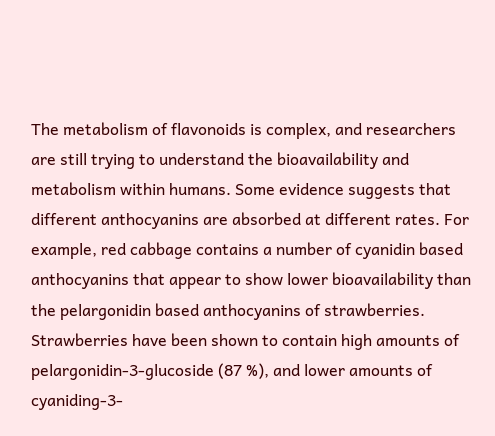The metabolism of flavonoids is complex, and researchers are still trying to understand the bioavailability and metabolism within humans. Some evidence suggests that different anthocyanins are absorbed at different rates. For example, red cabbage contains a number of cyanidin based anthocyanins that appear to show lower bioavailability than the pelargonidin based anthocyanins of strawberries. Strawberries have been shown to contain high amounts of pelargonidin-3-glucoside (87 %), and lower amounts of cyaniding-3-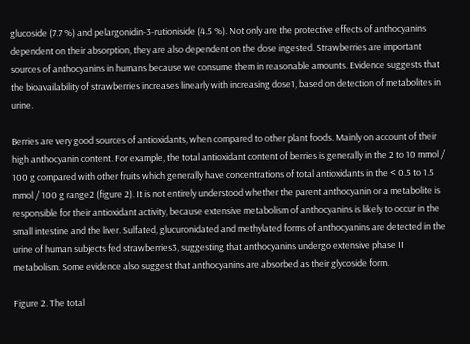glucoside (7.7 %) and pelargonidin-3-rutioniside (4.5 %). Not only are the protective effects of anthocyanins dependent on their absorption, they are also dependent on the dose ingested. Strawberries are important sources of anthocyanins in humans because we consume them in reasonable amounts. Evidence suggests that the bioavailability of strawberries increases linearly with increasing dose1, based on detection of metabolites in urine.

Berries are very good sources of antioxidants, when compared to other plant foods. Mainly on account of their high anthocyanin content. For example, the total antioxidant content of berries is generally in the 2 to 10 mmol / 100 g compared with other fruits which generally have concentrations of total antioxidants in the < 0.5 to 1.5 mmol / 100 g range2 (figure 2). It is not entirely understood whether the parent anthocyanin or a metabolite is responsible for their antioxidant activity, because extensive metabolism of anthocyanins is likely to occur in the small intestine and the liver. Sulfated, glucuronidated and methylated forms of anthocyanins are detected in the urine of human subjects fed strawberries3, suggesting that anthocyanins undergo extensive phase II metabolism. Some evidence also suggest that anthocyanins are absorbed as their glycoside form.

Figure 2. The total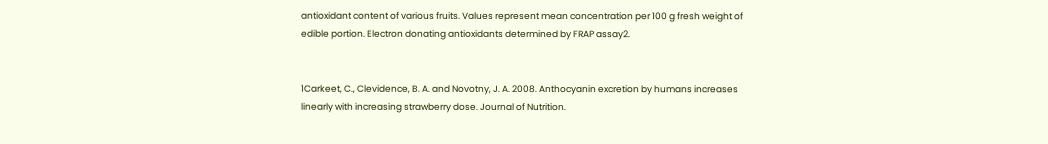antioxidant content of various fruits. Values represent mean concentration per 100 g fresh weight of edible portion. Electron donating antioxidants determined by FRAP assay2.


1Carkeet, C., Clevidence, B. A. and Novotny, J. A. 2008. Anthocyanin excretion by humans increases linearly with increasing strawberry dose. Journal of Nutrition.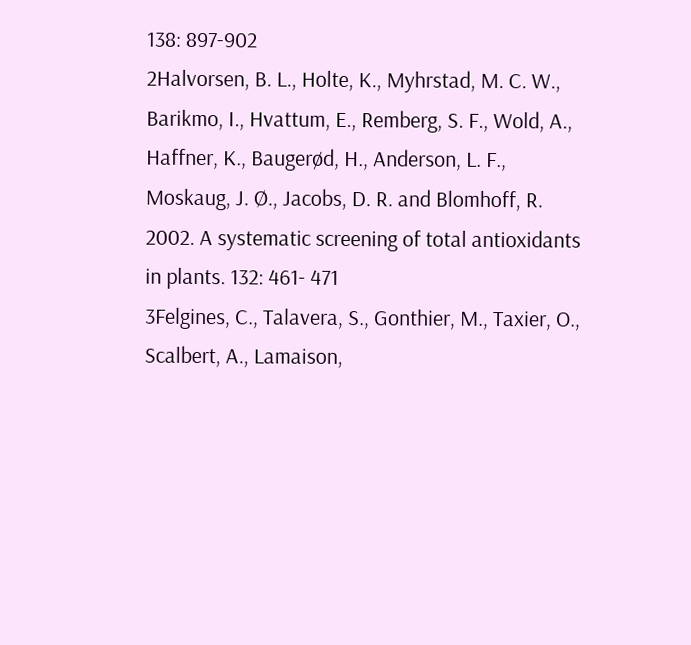138: 897-902
2Halvorsen, B. L., Holte, K., Myhrstad, M. C. W., Barikmo, I., Hvattum, E., Remberg, S. F., Wold, A., Haffner, K., Baugerød, H., Anderson, L. F., Moskaug, J. Ø., Jacobs, D. R. and Blomhoff, R. 2002. A systematic screening of total antioxidants in plants. 132: 461- 471
3Felgines, C., Talavera, S., Gonthier, M., Taxier, O., Scalbert, A., Lamaison,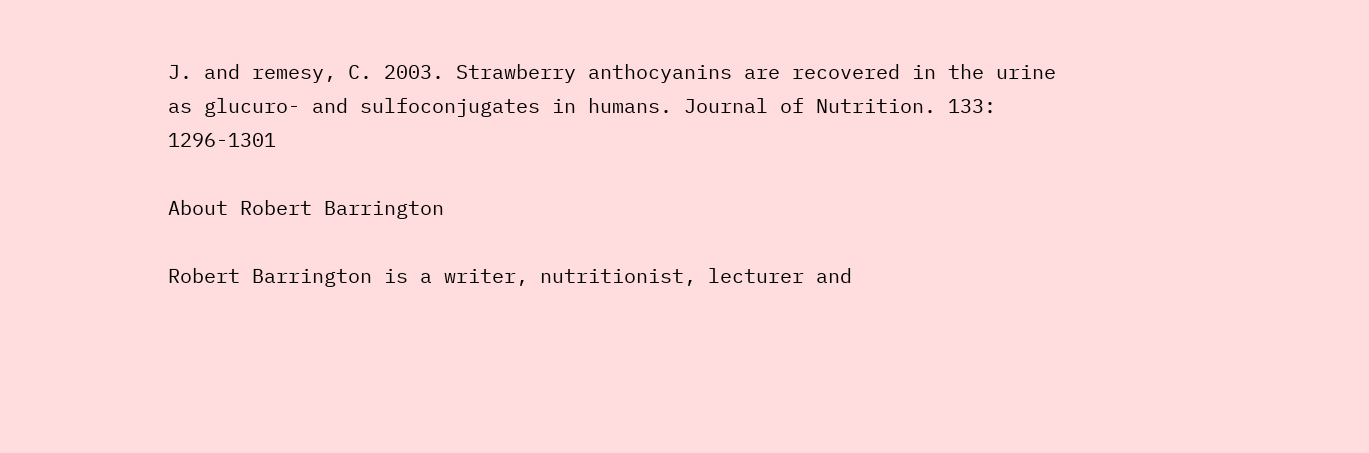J. and remesy, C. 2003. Strawberry anthocyanins are recovered in the urine as glucuro- and sulfoconjugates in humans. Journal of Nutrition. 133: 1296-1301

About Robert Barrington

Robert Barrington is a writer, nutritionist, lecturer and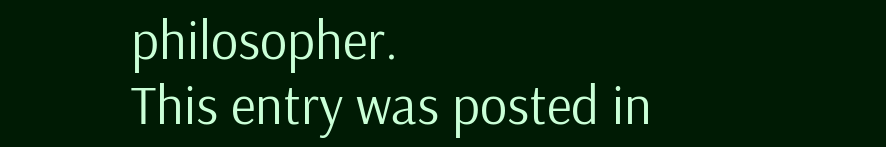philosopher.
This entry was posted in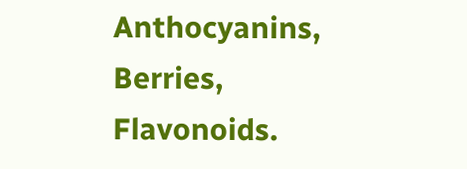Anthocyanins, Berries, Flavonoids.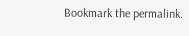Bookmark the permalink.